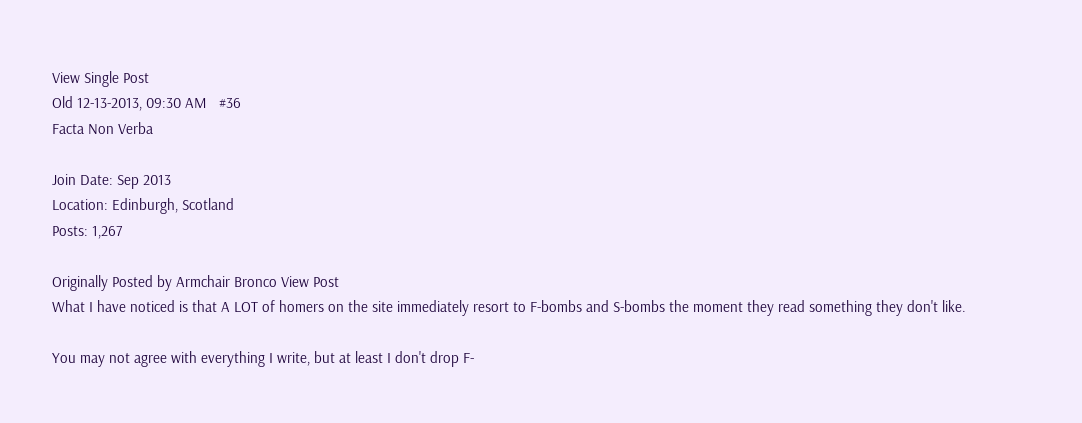View Single Post
Old 12-13-2013, 09:30 AM   #36
Facta Non Verba

Join Date: Sep 2013
Location: Edinburgh, Scotland
Posts: 1,267

Originally Posted by Armchair Bronco View Post
What I have noticed is that A LOT of homers on the site immediately resort to F-bombs and S-bombs the moment they read something they don't like.

You may not agree with everything I write, but at least I don't drop F-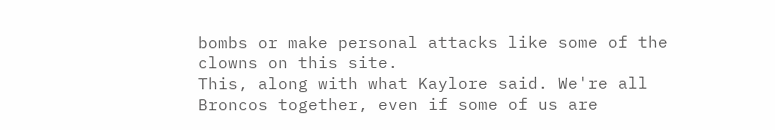bombs or make personal attacks like some of the clowns on this site.
This, along with what Kaylore said. We're all Broncos together, even if some of us are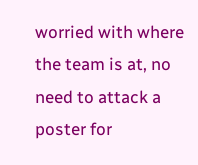worried with where the team is at, no need to attack a poster for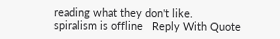reading what they don't like.
spiralism is offline   Reply With Quote